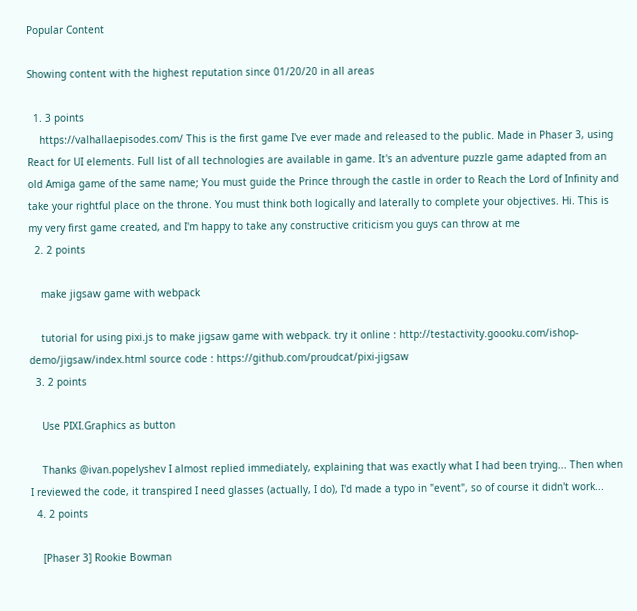Popular Content

Showing content with the highest reputation since 01/20/20 in all areas

  1. 3 points
    https://valhallaepisodes.com/ This is the first game I've ever made and released to the public. Made in Phaser 3, using React for UI elements. Full list of all technologies are available in game. It's an adventure puzzle game adapted from an old Amiga game of the same name; You must guide the Prince through the castle in order to Reach the Lord of Infinity and take your rightful place on the throne. You must think both logically and laterally to complete your objectives. Hi. This is my very first game created, and I'm happy to take any constructive criticism you guys can throw at me
  2. 2 points

    make jigsaw game with webpack

    tutorial for using pixi.js to make jigsaw game with webpack. try it online : http://testactivity.goooku.com/ishop-demo/jigsaw/index.html source code : https://github.com/proudcat/pixi-jigsaw
  3. 2 points

    Use PIXI.Graphics as button

    Thanks @ivan.popelyshev I almost replied immediately, explaining that was exactly what I had been trying... Then when I reviewed the code, it transpired I need glasses (actually, I do), I'd made a typo in "event", so of course it didn't work...
  4. 2 points

    [Phaser 3] Rookie Bowman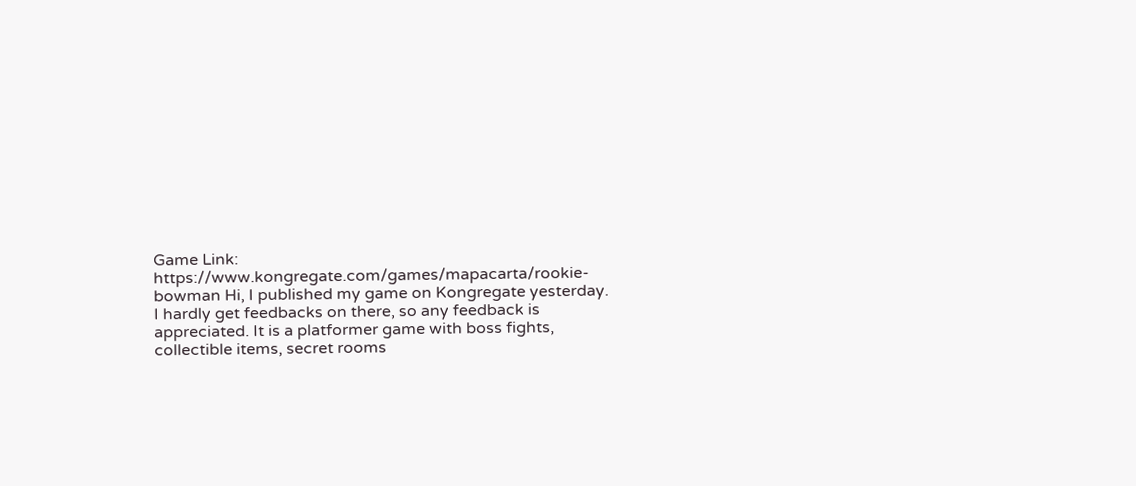Game Link: https://www.kongregate.com/games/mapacarta/rookie-bowman Hi, I published my game on Kongregate yesterday. I hardly get feedbacks on there, so any feedback is appreciated. It is a platformer game with boss fights, collectible items, secret rooms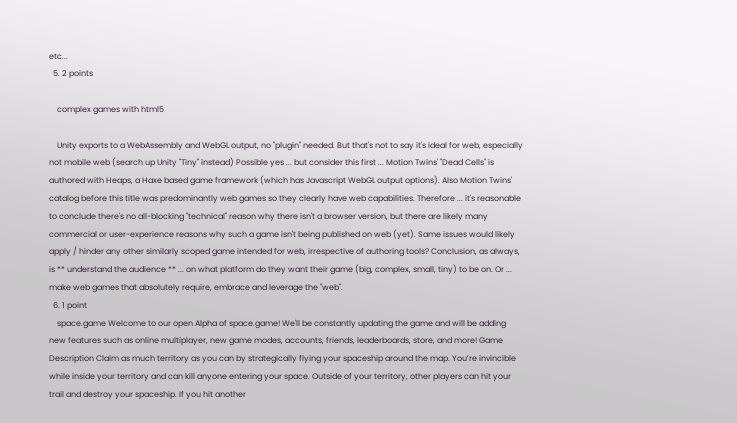etc...
  5. 2 points

    complex games with html5

    Unity exports to a WebAssembly and WebGL output, no "plugin" needed. But that's not to say it's ideal for web, especially not mobile web (search up Unity "Tiny" instead) Possible yes ... but consider this first ... Motion Twins' "Dead Cells" is authored with Heaps, a Haxe based game framework (which has Javascript WebGL output options). Also Motion Twins' catalog before this title was predominantly web games so they clearly have web capabilities. Therefore ... it's reasonable to conclude there's no all-blocking "technical" reason why there isn't a browser version, but there are likely many commercial or user-experience reasons why such a game isn't being published on web (yet). Same issues would likely apply / hinder any other similarly scoped game intended for web, irrespective of authoring tools? Conclusion, as always, is ** understand the audience ** ... on what platform do they want their game (big, complex, small, tiny) to be on. Or ... make web games that absolutely require, embrace and leverage the "web".
  6. 1 point
    space.game Welcome to our open Alpha of space.game! We'll be constantly updating the game and will be adding new features such as online multiplayer, new game modes, accounts, friends, leaderboards, store, and more! Game Description Claim as much territory as you can by strategically flying your spaceship around the map. You’re invincible while inside your territory and can kill anyone entering your space. Outside of your territory, other players can hit your trail and destroy your spaceship. If you hit another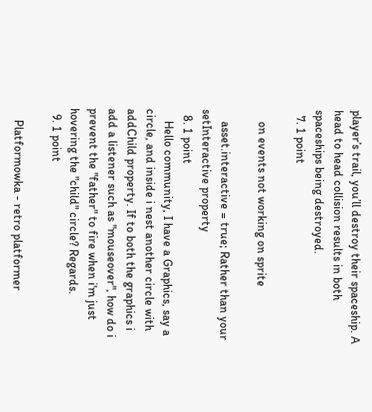player’s trail, you’ll destroy their spaceship. A head to head collision results in both spaceships being destroyed.
  7. 1 point

    on events not working on sprite

    asset.interactive = true; Rather than your setInteractive property
  8. 1 point
    Hello community, I have a Graphics, say a circle, and inside i nest another circle with addChild property. If to both the graphics i add a listener such as "mouseover", how do i prevent the "father" to fire when i'm just hovering the "child" circle? Regards.
  9. 1 point

    Platformowka - retro platformer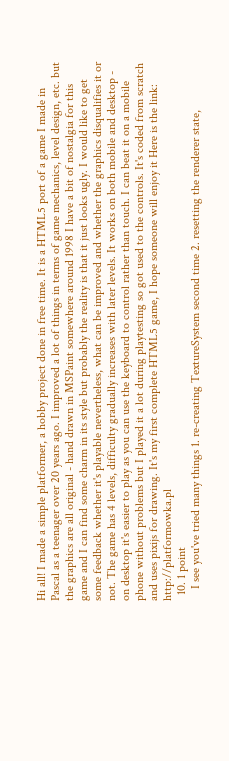Hi all! I made a simple platformer, a hobby project done in free time. It is a HTML5 port of a game I made in Pascal as a teenager over 20 years ago. I improved a lot of things in terms of game mechanics, level design, etc. but the graphics are all original - hand drawn in MSPaint somewhere around 1998 I have a bit of nostalgia for this game and I can find some charm in its style but probably the reality is that it just looks ugly. I would like to get some feedback whether it's playable nevertheless, what can be improved and whether the graphics disqualifies it or not. The game has 4 levels, difficulty gradually increases with later levels. It works on both mobile and desktop - on desktop it's easier to play as you can use the keyboard to control rather than touch. I can beat it on a mobile phone without problems but I played it a lot during playtesting so got used to the controls. It's coded from scratch and uses pixijs for drawing. It's my first complete HTML5 game, I hope someone will enjoy it Here is the link: http://platformowka.pl
  10. 1 point
    I see you've tried many things 1. re-creating TextureSystem second time 2. resetting the renderer state,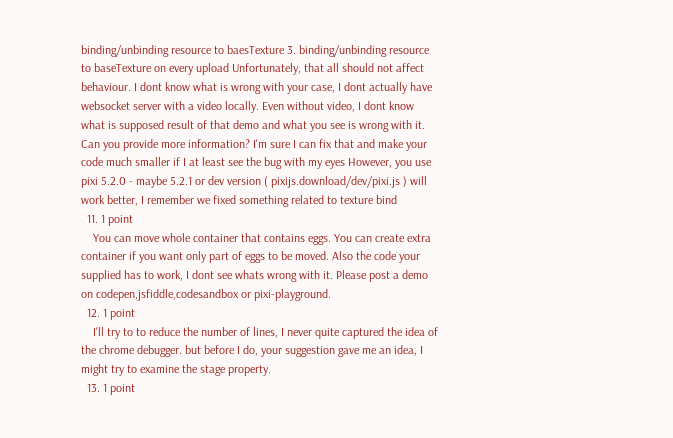binding/unbinding resource to baesTexture 3. binding/unbinding resource to baseTexture on every upload Unfortunately, that all should not affect behaviour. I dont know what is wrong with your case, I dont actually have websocket server with a video locally. Even without video, I dont know what is supposed result of that demo and what you see is wrong with it. Can you provide more information? I'm sure I can fix that and make your code much smaller if I at least see the bug with my eyes However, you use pixi 5.2.0 - maybe 5.2.1 or dev version ( pixijs.download/dev/pixi.js ) will work better, I remember we fixed something related to texture bind
  11. 1 point
    You can move whole container that contains eggs. You can create extra container if you want only part of eggs to be moved. Also the code your supplied has to work, I dont see whats wrong with it. Please post a demo on codepen,jsfiddle,codesandbox or pixi-playground.
  12. 1 point
    I'll try to to reduce the number of lines, I never quite captured the idea of the chrome debugger. but before I do, your suggestion gave me an idea, I might try to examine the stage property.
  13. 1 point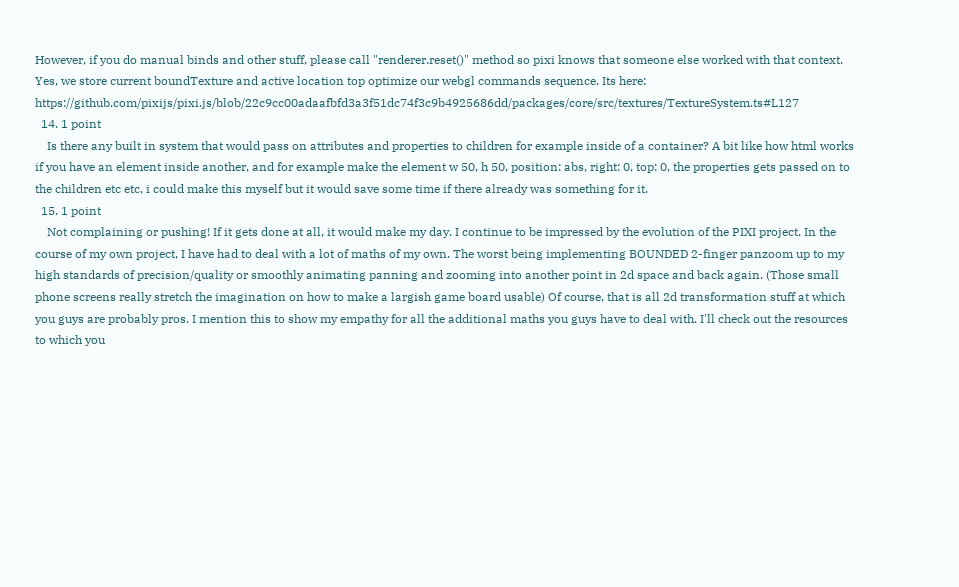However, if you do manual binds and other stuff, please call "renderer.reset()" method so pixi knows that someone else worked with that context. Yes, we store current boundTexture and active location top optimize our webgl commands sequence. Its here: https://github.com/pixijs/pixi.js/blob/22c9cc00adaafbfd3a3f51dc74f3c9b4925686dd/packages/core/src/textures/TextureSystem.ts#L127
  14. 1 point
    Is there any built in system that would pass on attributes and properties to children for example inside of a container? A bit like how html works if you have an element inside another, and for example make the element w 50, h 50, position: abs, right: 0, top: 0, the properties gets passed on to the children etc etc, i could make this myself but it would save some time if there already was something for it.
  15. 1 point
    Not complaining or pushing! If it gets done at all, it would make my day. I continue to be impressed by the evolution of the PIXI project. In the course of my own project, I have had to deal with a lot of maths of my own. The worst being implementing BOUNDED 2-finger panzoom up to my high standards of precision/quality or smoothly animating panning and zooming into another point in 2d space and back again. (Those small phone screens really stretch the imagination on how to make a largish game board usable) Of course, that is all 2d transformation stuff at which you guys are probably pros. I mention this to show my empathy for all the additional maths you guys have to deal with. I'll check out the resources to which you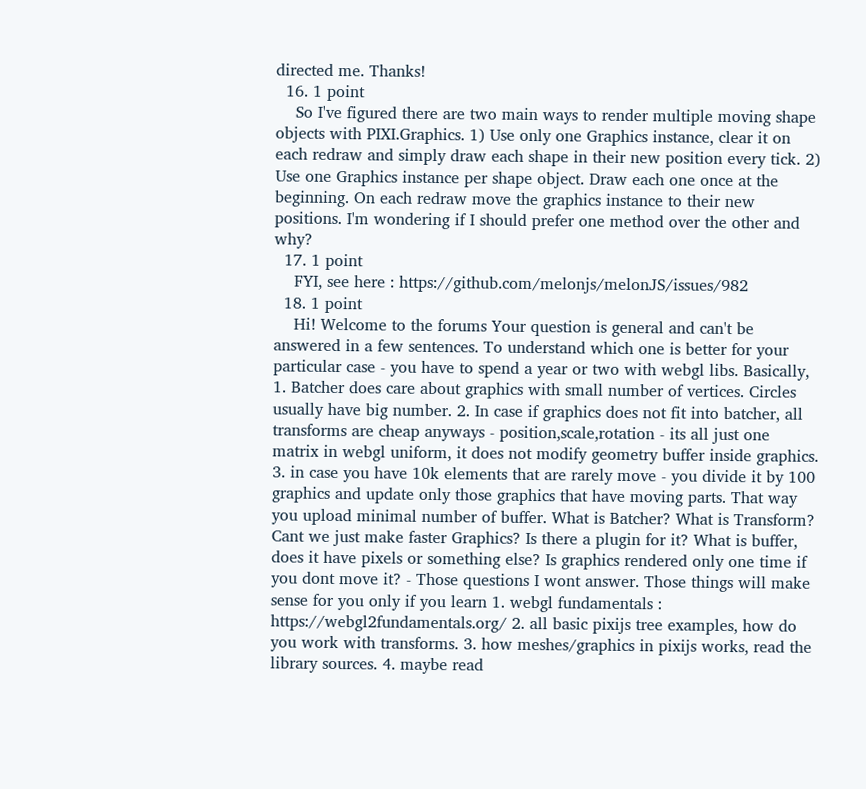directed me. Thanks!
  16. 1 point
    So I've figured there are two main ways to render multiple moving shape objects with PIXI.Graphics. 1) Use only one Graphics instance, clear it on each redraw and simply draw each shape in their new position every tick. 2) Use one Graphics instance per shape object. Draw each one once at the beginning. On each redraw move the graphics instance to their new positions. I'm wondering if I should prefer one method over the other and why?
  17. 1 point
    FYI, see here : https://github.com/melonjs/melonJS/issues/982
  18. 1 point
    Hi! Welcome to the forums Your question is general and can't be answered in a few sentences. To understand which one is better for your particular case - you have to spend a year or two with webgl libs. Basically, 1. Batcher does care about graphics with small number of vertices. Circles usually have big number. 2. In case if graphics does not fit into batcher, all transforms are cheap anyways - position,scale,rotation - its all just one matrix in webgl uniform, it does not modify geometry buffer inside graphics. 3. in case you have 10k elements that are rarely move - you divide it by 100 graphics and update only those graphics that have moving parts. That way you upload minimal number of buffer. What is Batcher? What is Transform? Cant we just make faster Graphics? Is there a plugin for it? What is buffer, does it have pixels or something else? Is graphics rendered only one time if you dont move it? - Those questions I wont answer. Those things will make sense for you only if you learn 1. webgl fundamentals : https://webgl2fundamentals.org/ 2. all basic pixijs tree examples, how do you work with transforms. 3. how meshes/graphics in pixijs works, read the library sources. 4. maybe read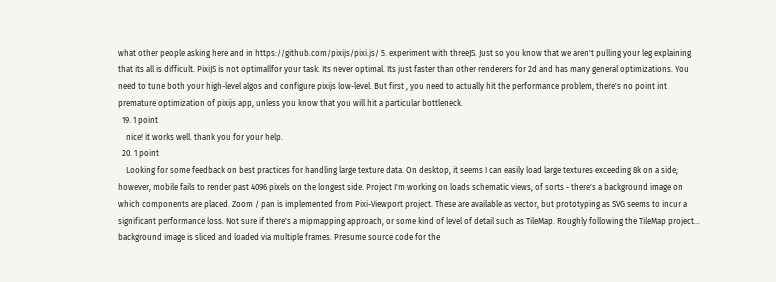what other people asking here and in https://github.com/pixijs/pixi.js/ 5. experiment with threeJS. Just so you know that we aren't pulling your leg explaining that its all is difficult. PixiJS is not optimallfor your task. Its never optimal. Its just faster than other renderers for 2d and has many general optimizations. You need to tune both your high-level algos and configure pixijs low-level. But first , you need to actually hit the performance problem, there's no point int premature optimization of pixijs app, unless you know that you will hit a particular bottleneck.
  19. 1 point
    nice! it works well. thank you for your help.
  20. 1 point
    Looking for some feedback on best practices for handling large texture data. On desktop, it seems I can easily load large textures exceeding 8k on a side; however, mobile fails to render past 4096 pixels on the longest side. Project I'm working on loads schematic views, of sorts - there's a background image on which components are placed. Zoom / pan is implemented from Pixi-Viewport project. These are available as vector, but prototyping as SVG seems to incur a significant performance loss. Not sure if there's a mipmapping approach, or some kind of level of detail such as TileMap. Roughly following the TileMap project... background image is sliced and loaded via multiple frames. Presume source code for the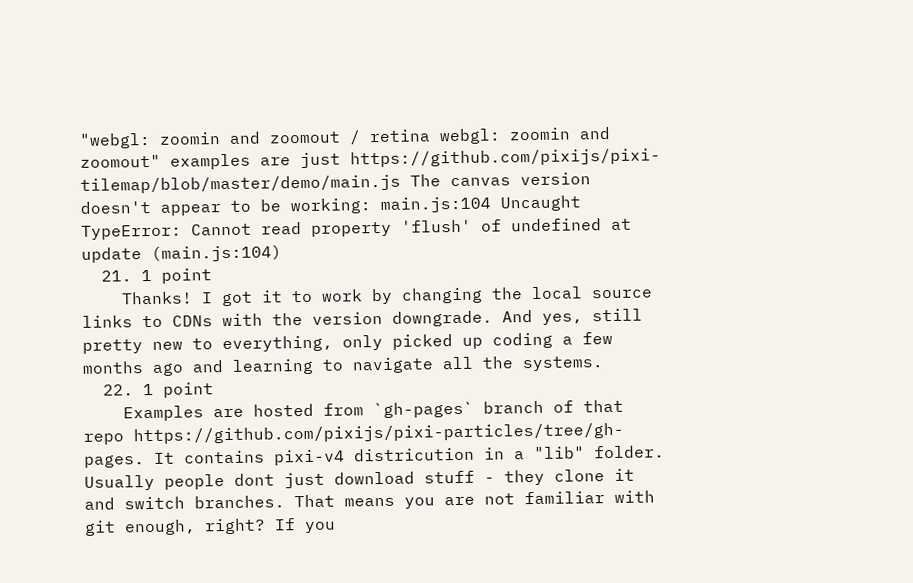"webgl: zoomin and zoomout / retina webgl: zoomin and zoomout" examples are just https://github.com/pixijs/pixi-tilemap/blob/master/demo/main.js The canvas version doesn't appear to be working: main.js:104 Uncaught TypeError: Cannot read property 'flush' of undefined at update (main.js:104)
  21. 1 point
    Thanks! I got it to work by changing the local source links to CDNs with the version downgrade. And yes, still pretty new to everything, only picked up coding a few months ago and learning to navigate all the systems.
  22. 1 point
    Examples are hosted from `gh-pages` branch of that repo https://github.com/pixijs/pixi-particles/tree/gh-pages. It contains pixi-v4 districution in a "lib" folder. Usually people dont just download stuff - they clone it and switch branches. That means you are not familiar with git enough, right? If you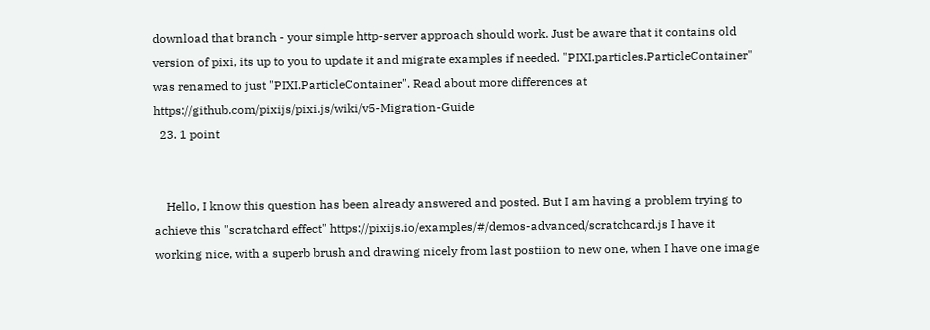download that branch - your simple http-server approach should work. Just be aware that it contains old version of pixi, its up to you to update it and migrate examples if needed. "PIXI.particles.ParticleContainer" was renamed to just "PIXI.ParticleContainer". Read about more differences at https://github.com/pixijs/pixi.js/wiki/v5-Migration-Guide
  23. 1 point


    Hello, I know this question has been already answered and posted. But I am having a problem trying to achieve this "scratchard effect" https://pixijs.io/examples/#/demos-advanced/scratchcard.js I have it working nice, with a superb brush and drawing nicely from last postiion to new one, when I have one image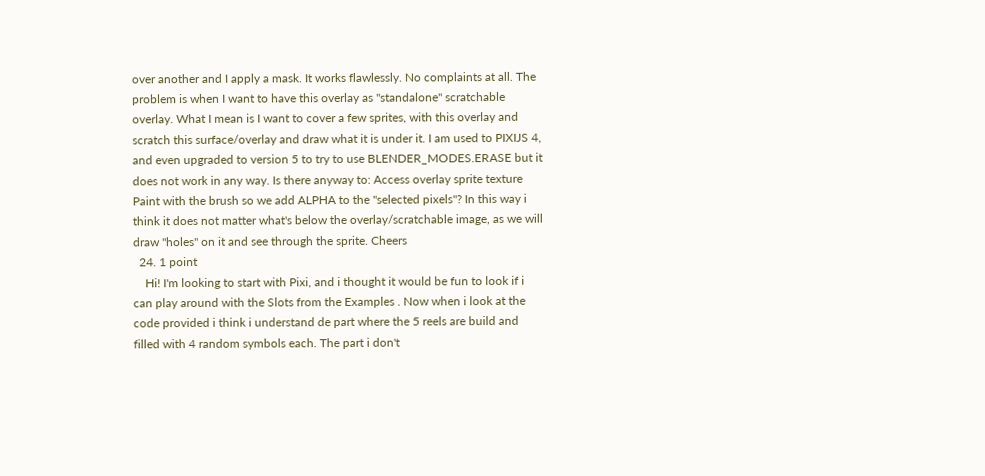over another and I apply a mask. It works flawlessly. No complaints at all. The problem is when I want to have this overlay as "standalone" scratchable overlay. What I mean is I want to cover a few sprites, with this overlay and scratch this surface/overlay and draw what it is under it. I am used to PIXIJS 4, and even upgraded to version 5 to try to use BLENDER_MODES.ERASE but it does not work in any way. Is there anyway to: Access overlay sprite texture Paint with the brush so we add ALPHA to the "selected pixels"? In this way i think it does not matter what's below the overlay/scratchable image, as we will draw "holes" on it and see through the sprite. Cheers
  24. 1 point
    Hi! I'm looking to start with Pixi, and i thought it would be fun to look if i can play around with the Slots from the Examples . Now when i look at the code provided i think i understand de part where the 5 reels are build and filled with 4 random symbols each. The part i don't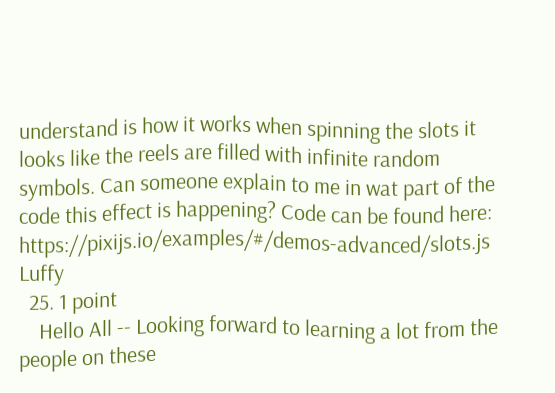understand is how it works when spinning the slots it looks like the reels are filled with infinite random symbols. Can someone explain to me in wat part of the code this effect is happening? Code can be found here: https://pixijs.io/examples/#/demos-advanced/slots.js Luffy
  25. 1 point
    Hello All -- Looking forward to learning a lot from the people on these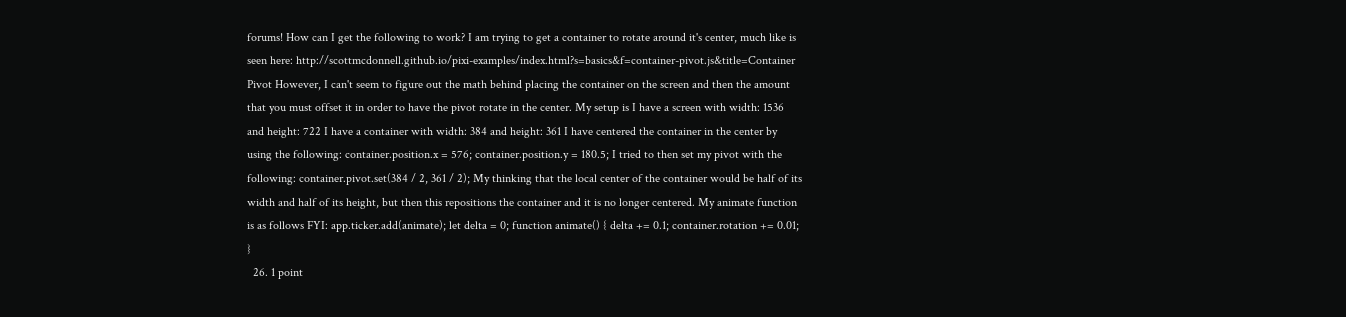forums! How can I get the following to work? I am trying to get a container to rotate around it's center, much like is seen here: http://scottmcdonnell.github.io/pixi-examples/index.html?s=basics&f=container-pivot.js&title=Container Pivot However, I can't seem to figure out the math behind placing the container on the screen and then the amount that you must offset it in order to have the pivot rotate in the center. My setup is I have a screen with width: 1536 and height: 722 I have a container with width: 384 and height: 361 I have centered the container in the center by using the following: container.position.x = 576; container.position.y = 180.5; I tried to then set my pivot with the following: container.pivot.set(384 / 2, 361 / 2); My thinking that the local center of the container would be half of its width and half of its height, but then this repositions the container and it is no longer centered. My animate function is as follows FYI: app.ticker.add(animate); let delta = 0; function animate() { delta += 0.1; container.rotation += 0.01; }
  26. 1 point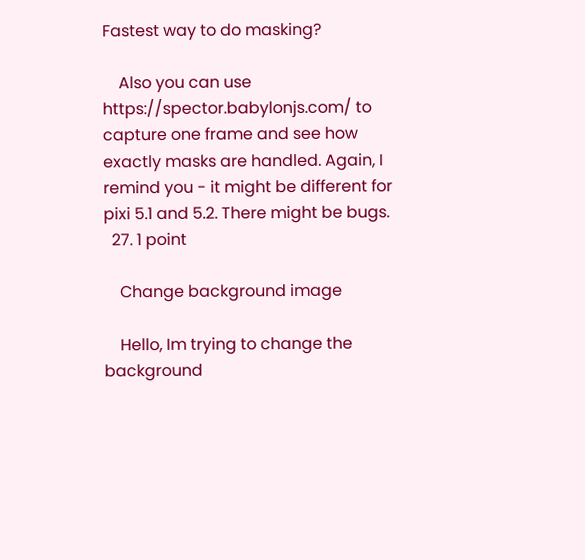Fastest way to do masking?

    Also you can use https://spector.babylonjs.com/ to capture one frame and see how exactly masks are handled. Again, I remind you - it might be different for pixi 5.1 and 5.2. There might be bugs.
  27. 1 point

    Change background image

    Hello, Im trying to change the background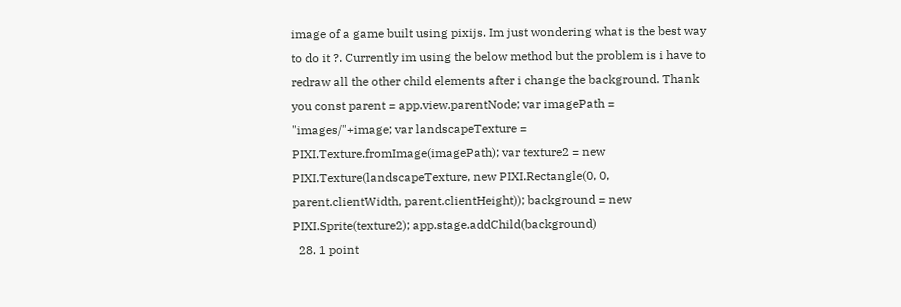image of a game built using pixijs. Im just wondering what is the best way to do it ?. Currently im using the below method but the problem is i have to redraw all the other child elements after i change the background. Thank you const parent = app.view.parentNode; var imagePath = "images/"+image; var landscapeTexture = PIXI.Texture.fromImage(imagePath); var texture2 = new PIXI.Texture(landscapeTexture, new PIXI.Rectangle(0, 0, parent.clientWidth, parent.clientHeight)); background = new PIXI.Sprite(texture2); app.stage.addChild(background)
  28. 1 point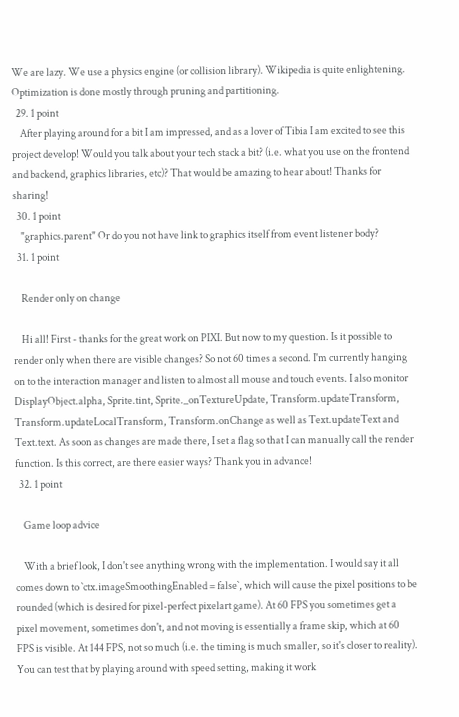We are lazy. We use a physics engine (or collision library). Wikipedia is quite enlightening. Optimization is done mostly through pruning and partitioning.
  29. 1 point
    After playing around for a bit I am impressed, and as a lover of Tibia I am excited to see this project develop! Would you talk about your tech stack a bit? (i.e. what you use on the frontend and backend, graphics libraries, etc)? That would be amazing to hear about! Thanks for sharing!
  30. 1 point
    "graphics.parent" Or do you not have link to graphics itself from event listener body?
  31. 1 point

    Render only on change

    Hi all! First - thanks for the great work on PIXI. But now to my question. Is it possible to render only when there are visible changes? So not 60 times a second. I'm currently hanging on to the interaction manager and listen to almost all mouse and touch events. I also monitor DisplayObject.alpha, Sprite.tint, Sprite._onTextureUpdate, Transform.updateTransform, Transform.updateLocalTransform, Transform.onChange as well as Text.updateText and Text.text. As soon as changes are made there, I set a flag so that I can manually call the render function. Is this correct, are there easier ways? Thank you in advance!
  32. 1 point

    Game loop advice

    With a brief look, I don't see anything wrong with the implementation. I would say it all comes down to `ctx.imageSmoothingEnabled = false`, which will cause the pixel positions to be rounded (which is desired for pixel-perfect pixelart game). At 60 FPS you sometimes get a pixel movement, sometimes don't, and not moving is essentially a frame skip, which at 60 FPS is visible. At 144 FPS, not so much (i.e. the timing is much smaller, so it's closer to reality). You can test that by playing around with speed setting, making it work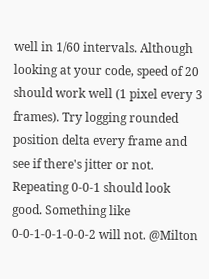well in 1/60 intervals. Although looking at your code, speed of 20 should work well (1 pixel every 3 frames). Try logging rounded position delta every frame and see if there's jitter or not. Repeating 0-0-1 should look good. Something like 0-0-1-0-1-0-0-2 will not. @Milton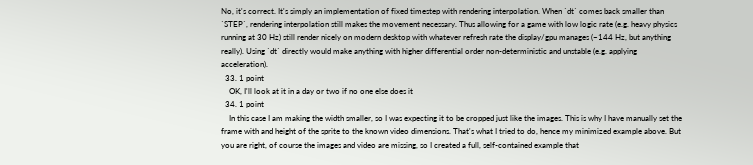No, it's correct. It's simply an implementation of fixed timestep with rendering interpolation. When `dt` comes back smaller than `STEP`, rendering interpolation still makes the movement necessary. Thus allowing for a game with low logic rate (e.g. heavy physics running at 30 Hz) still render nicely on modern desktop with whatever refresh rate the display/gpu manages (~144 Hz, but anything really). Using `dt` directly would make anything with higher differential order non-deterministic and unstable (e.g. applying acceleration).
  33. 1 point
    OK, I'll look at it in a day or two if no one else does it
  34. 1 point
    In this case I am making the width smaller, so I was expecting it to be cropped just like the images. This is why I have manually set the frame with and height of the sprite to the known video dimensions. That's what I tried to do, hence my minimized example above. But you are right, of course the images and video are missing, so I created a full, self-contained example that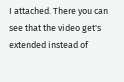I attached. There you can see that the video get's extended instead of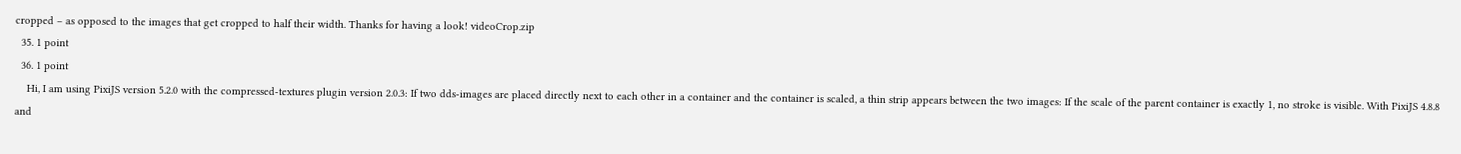cropped – as opposed to the images that get cropped to half their width. Thanks for having a look! videoCrop.zip
  35. 1 point
  36. 1 point
    Hi, I am using PixiJS version 5.2.0 with the compressed-textures plugin version 2.0.3: If two dds-images are placed directly next to each other in a container and the container is scaled, a thin strip appears between the two images: If the scale of the parent container is exactly 1, no stroke is visible. With PixiJS 4.8.8 and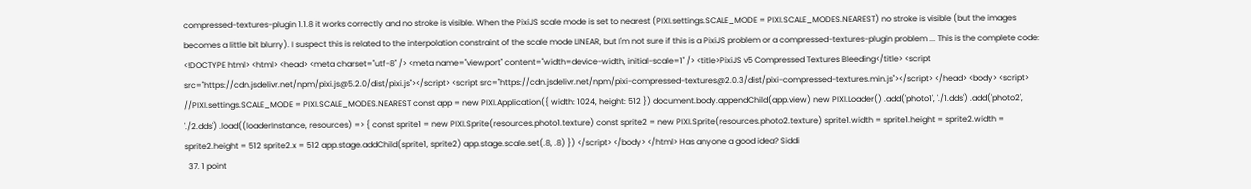compressed-textures-plugin 1.1.8 it works correctly and no stroke is visible. When the PixiJS scale mode is set to nearest (PIXI.settings.SCALE_MODE = PIXI.SCALE_MODES.NEAREST) no stroke is visible (but the images becomes a little bit blurry). I suspect this is related to the interpolation constraint of the scale mode LINEAR, but I'm not sure if this is a PixiJS problem or a compressed-textures-plugin problem ... This is the complete code: <!DOCTYPE html> <html> <head> <meta charset="utf-8" /> <meta name="viewport" content="width=device-width, initial-scale=1" /> <title>PixiJS v5 Compressed Textures Bleeding</title> <script src="https://cdn.jsdelivr.net/npm/pixi.js@5.2.0/dist/pixi.js"></script> <script src="https://cdn.jsdelivr.net/npm/pixi-compressed-textures@2.0.3/dist/pixi-compressed-textures.min.js"></script> </head> <body> <script> //PIXI.settings.SCALE_MODE = PIXI.SCALE_MODES.NEAREST const app = new PIXI.Application({ width: 1024, height: 512 }) document.body.appendChild(app.view) new PIXI.Loader() .add('photo1', './1.dds') .add('photo2', './2.dds') .load((loaderInstance, resources) => { const sprite1 = new PIXI.Sprite(resources.photo1.texture) const sprite2 = new PIXI.Sprite(resources.photo2.texture) sprite1.width = sprite1.height = sprite2.width = sprite2.height = 512 sprite2.x = 512 app.stage.addChild(sprite1, sprite2) app.stage.scale.set(.8, .8) }) </script> </body> </html> Has anyone a good idea? Siddi
  37. 1 point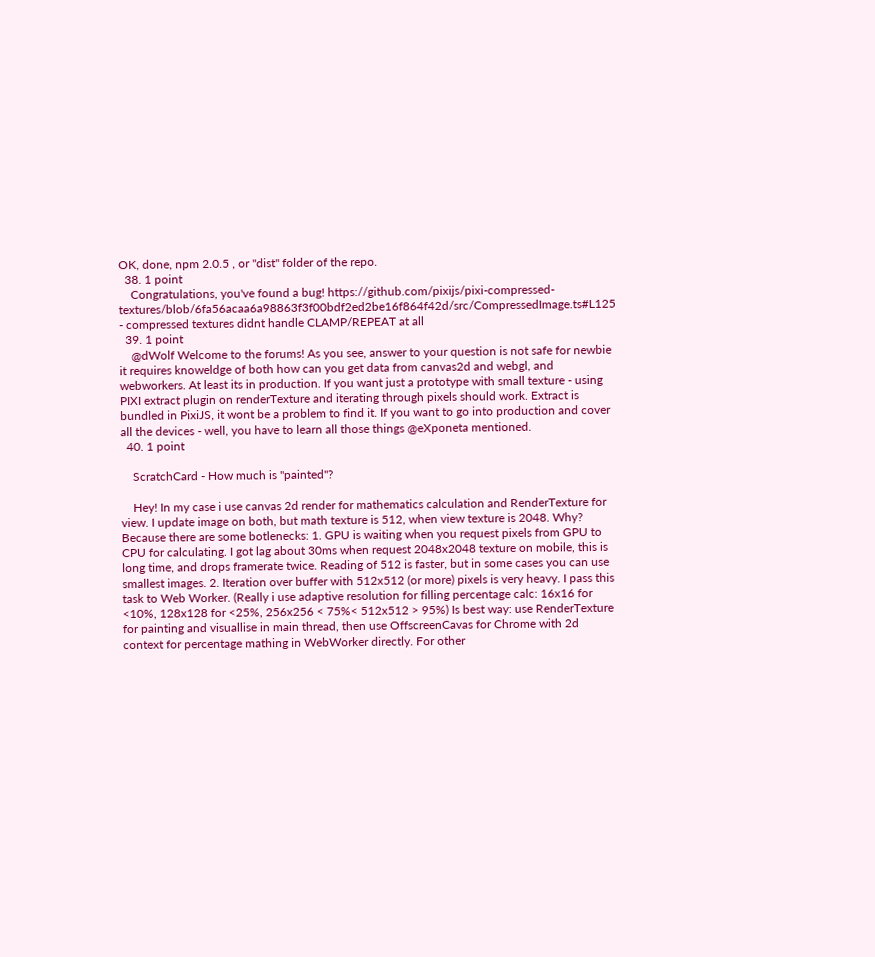OK, done, npm 2.0.5 , or "dist" folder of the repo.
  38. 1 point
    Congratulations, you've found a bug! https://github.com/pixijs/pixi-compressed-textures/blob/6fa56acaa6a98863f3f00bdf2ed2be16f864f42d/src/CompressedImage.ts#L125 - compressed textures didnt handle CLAMP/REPEAT at all
  39. 1 point
    @dWolf Welcome to the forums! As you see, answer to your question is not safe for newbie it requires knoweldge of both how can you get data from canvas2d and webgl, and webworkers. At least its in production. If you want just a prototype with small texture - using PIXI extract plugin on renderTexture and iterating through pixels should work. Extract is bundled in PixiJS, it wont be a problem to find it. If you want to go into production and cover all the devices - well, you have to learn all those things @eXponeta mentioned.
  40. 1 point

    ScratchCard - How much is "painted"?

    Hey! In my case i use canvas 2d render for mathematics calculation and RenderTexture for view. I update image on both, but math texture is 512, when view texture is 2048. Why? Because there are some botlenecks: 1. GPU is waiting when you request pixels from GPU to CPU for calculating. I got lag about 30ms when request 2048x2048 texture on mobile, this is long time, and drops framerate twice. Reading of 512 is faster, but in some cases you can use smallest images. 2. Iteration over buffer with 512x512 (or more) pixels is very heavy. I pass this task to Web Worker. (Really i use adaptive resolution for filling percentage calc: 16x16 for <10%, 128x128 for <25%, 256x256 < 75%< 512x512 > 95%) Is best way: use RenderTexture for painting and visuallise in main thread, then use OffscreenCavas for Chrome with 2d context for percentage mathing in WebWorker directly. For other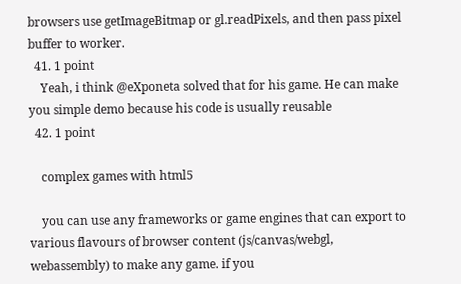browsers use getImageBitmap or gl.readPixels, and then pass pixel buffer to worker.
  41. 1 point
    Yeah, i think @eXponeta solved that for his game. He can make you simple demo because his code is usually reusable
  42. 1 point

    complex games with html5

    you can use any frameworks or game engines that can export to various flavours of browser content (js/canvas/webgl, webassembly) to make any game. if you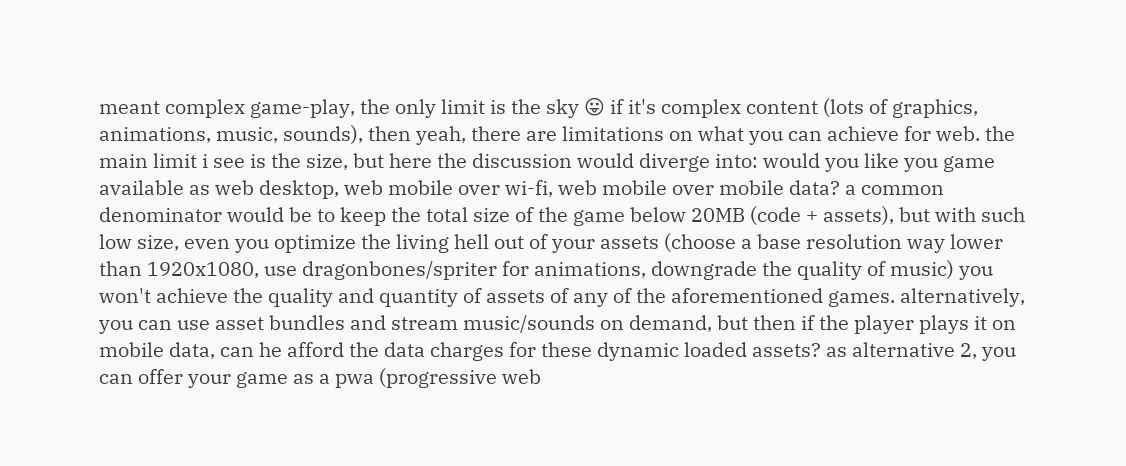meant complex game-play, the only limit is the sky 😛 if it's complex content (lots of graphics, animations, music, sounds), then yeah, there are limitations on what you can achieve for web. the main limit i see is the size, but here the discussion would diverge into: would you like you game available as web desktop, web mobile over wi-fi, web mobile over mobile data? a common denominator would be to keep the total size of the game below 20MB (code + assets), but with such low size, even you optimize the living hell out of your assets (choose a base resolution way lower than 1920x1080, use dragonbones/spriter for animations, downgrade the quality of music) you won't achieve the quality and quantity of assets of any of the aforementioned games. alternatively, you can use asset bundles and stream music/sounds on demand, but then if the player plays it on mobile data, can he afford the data charges for these dynamic loaded assets? as alternative 2, you can offer your game as a pwa (progressive web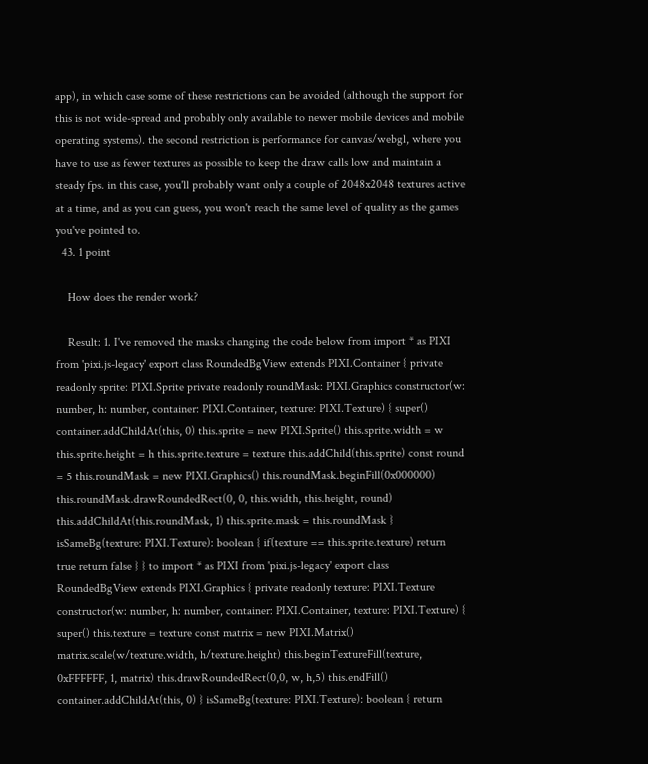app), in which case some of these restrictions can be avoided (although the support for this is not wide-spread and probably only available to newer mobile devices and mobile operating systems). the second restriction is performance for canvas/webgl, where you have to use as fewer textures as possible to keep the draw calls low and maintain a steady fps. in this case, you'll probably want only a couple of 2048x2048 textures active at a time, and as you can guess, you won't reach the same level of quality as the games you've pointed to.
  43. 1 point

    How does the render work?

    Result: 1. I've removed the masks changing the code below from import * as PIXI from 'pixi.js-legacy' export class RoundedBgView extends PIXI.Container { private readonly sprite: PIXI.Sprite private readonly roundMask: PIXI.Graphics constructor(w: number, h: number, container: PIXI.Container, texture: PIXI.Texture) { super() container.addChildAt(this, 0) this.sprite = new PIXI.Sprite() this.sprite.width = w this.sprite.height = h this.sprite.texture = texture this.addChild(this.sprite) const round = 5 this.roundMask = new PIXI.Graphics() this.roundMask.beginFill(0x000000) this.roundMask.drawRoundedRect(0, 0, this.width, this.height, round) this.addChildAt(this.roundMask, 1) this.sprite.mask = this.roundMask } isSameBg(texture: PIXI.Texture): boolean { if(texture == this.sprite.texture) return true return false } } to import * as PIXI from 'pixi.js-legacy' export class RoundedBgView extends PIXI.Graphics { private readonly texture: PIXI.Texture constructor(w: number, h: number, container: PIXI.Container, texture: PIXI.Texture) { super() this.texture = texture const matrix = new PIXI.Matrix() matrix.scale(w/texture.width, h/texture.height) this.beginTextureFill(texture, 0xFFFFFF, 1, matrix) this.drawRoundedRect(0,0, w, h,5) this.endFill() container.addChildAt(this, 0) } isSameBg(texture: PIXI.Texture): boolean { return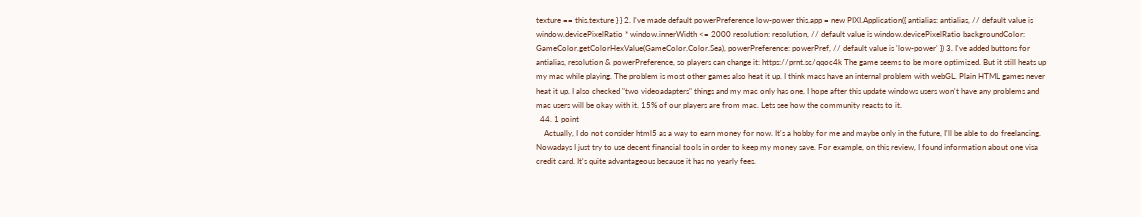texture == this.texture } } 2. I've made default powerPreference low-power this.app = new PIXI.Application({ antialias: antialias, // default value is window.devicePixelRatio * window.innerWidth <= 2000 resolution: resolution, // default value is window.devicePixelRatio backgroundColor: GameColor.getColorHexValue(GameColor.Color.Sea), powerPreference: powerPref, // default value is 'low-power' }) 3. I've added buttons for antialias, resolution & powerPreference, so players can change it: https://prnt.sc/qqoc4k The game seems to be more optimized. But it still heats up my mac while playing. The problem is most other games also heat it up. I think macs have an internal problem with webGL. Plain HTML games never heat it up. I also checked "two videoadapters" things and my mac only has one. I hope after this update windows users won't have any problems and mac users will be okay with it. 15% of our players are from mac. Lets see how the community reacts to it.
  44. 1 point
    Actually, I do not consider html5 as a way to earn money for now. It's a hobby for me and maybe only in the future, I'll be able to do freelancing. Nowadays I just try to use decent financial tools in order to keep my money save. For example, on this review, I found information about one visa credit card. It's quite advantageous because it has no yearly fees.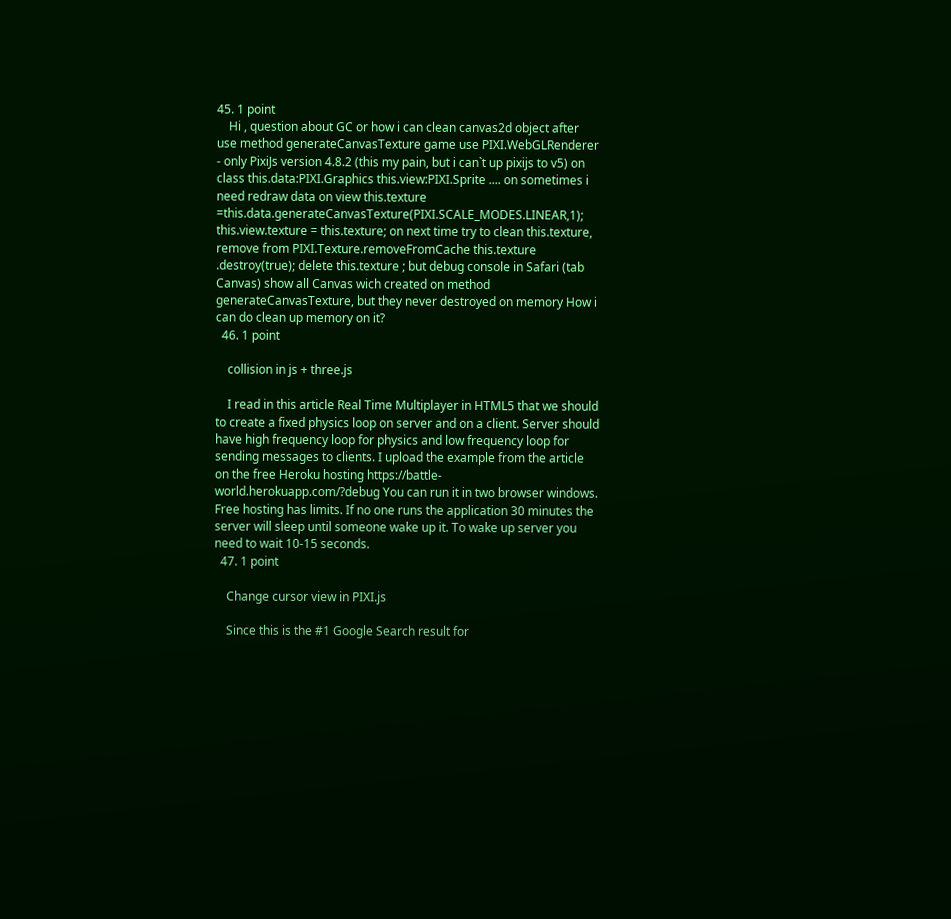45. 1 point
    Hi , question about GC or how i can clean canvas2d object after use method generateCanvasTexture game use PIXI.WebGLRenderer - only PixiJs version 4.8.2 (this my pain, but i can`t up pixijs to v5) on class this.data:PIXI.Graphics this.view:PIXI.Sprite .... on sometimes i need redraw data on view this.texture =this.data.generateCanvasTexture(PIXI.SCALE_MODES.LINEAR,1); this.view.texture = this.texture; on next time try to clean this.texture, remove from PIXI.Texture.removeFromCache this.texture .destroy(true); delete this.texture ; but debug console in Safari (tab Canvas) show all Canvas wich created on method generateCanvasTexture, but they never destroyed on memory How i can do clean up memory on it?
  46. 1 point

    collision in js + three.js

    I read in this article Real Time Multiplayer in HTML5 that we should to create a fixed physics loop on server and on a client. Server should have high frequency loop for physics and low frequency loop for sending messages to clients. I upload the example from the article on the free Heroku hosting https://battle-world.herokuapp.com/?debug You can run it in two browser windows. Free hosting has limits. If no one runs the application 30 minutes the server will sleep until someone wake up it. To wake up server you need to wait 10-15 seconds.
  47. 1 point

    Change cursor view in PIXI.js

    Since this is the #1 Google Search result for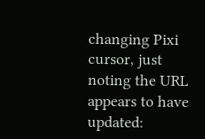changing Pixi cursor, just noting the URL appears to have updated: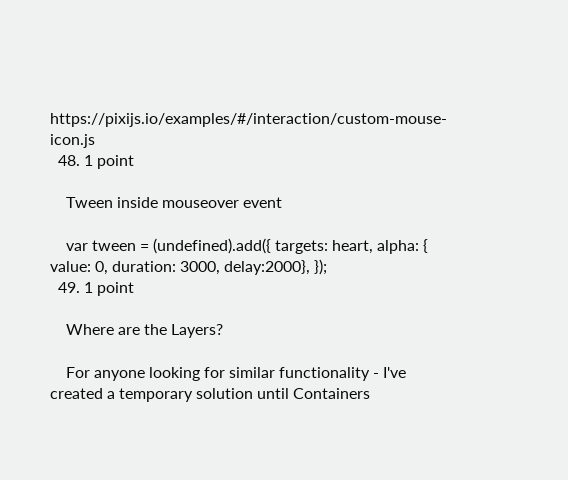https://pixijs.io/examples/#/interaction/custom-mouse-icon.js
  48. 1 point

    Tween inside mouseover event

    var tween = (undefined).add({ targets: heart, alpha: { value: 0, duration: 3000, delay:2000}, });
  49. 1 point

    Where are the Layers?

    For anyone looking for similar functionality - I've created a temporary solution until Containers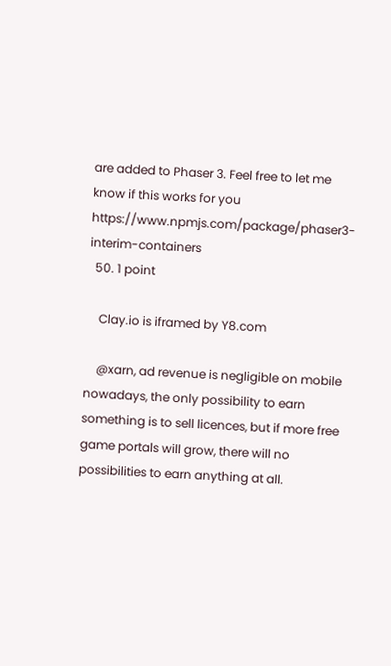are added to Phaser 3. Feel free to let me know if this works for you https://www.npmjs.com/package/phaser3-interim-containers
  50. 1 point

    Clay.io is iframed by Y8.com

    @xarn, ad revenue is negligible on mobile nowadays, the only possibility to earn something is to sell licences, but if more free game portals will grow, there will no possibilities to earn anything at all.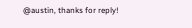@austin, thanks for reply!